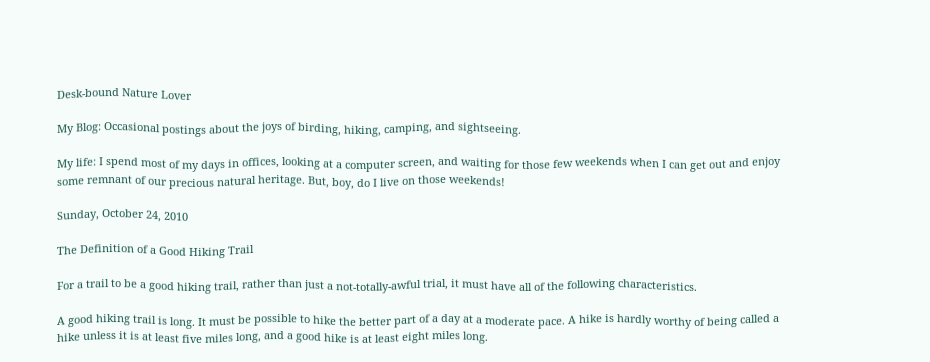Desk-bound Nature Lover

My Blog: Occasional postings about the joys of birding, hiking, camping, and sightseeing.

My life: I spend most of my days in offices, looking at a computer screen, and waiting for those few weekends when I can get out and enjoy some remnant of our precious natural heritage. But, boy, do I live on those weekends!

Sunday, October 24, 2010

The Definition of a Good Hiking Trail

For a trail to be a good hiking trail, rather than just a not-totally-awful trial, it must have all of the following characteristics.

A good hiking trail is long. It must be possible to hike the better part of a day at a moderate pace. A hike is hardly worthy of being called a hike unless it is at least five miles long, and a good hike is at least eight miles long.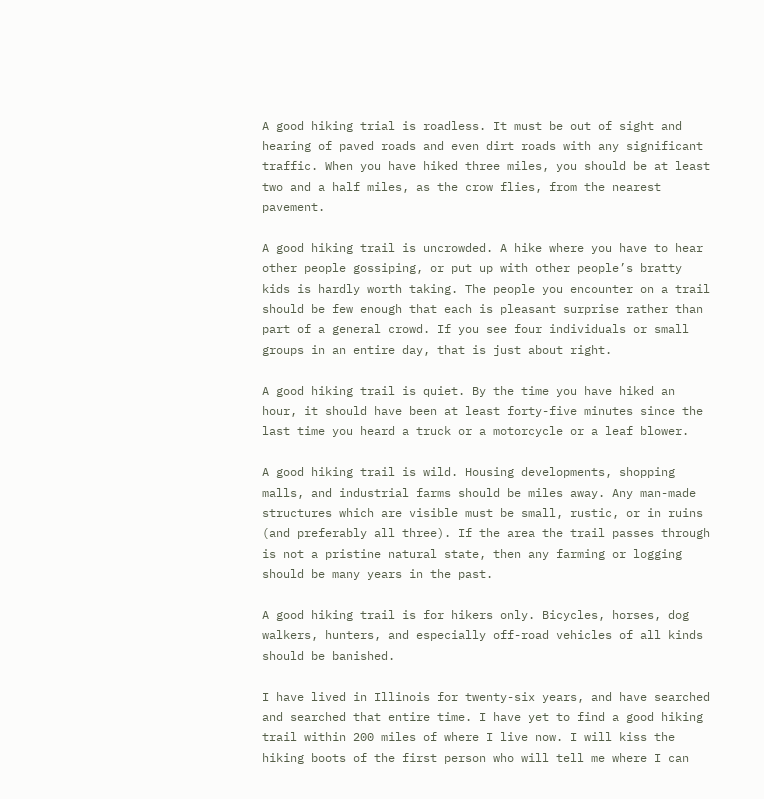A good hiking trial is roadless. It must be out of sight and hearing of paved roads and even dirt roads with any significant traffic. When you have hiked three miles, you should be at least two and a half miles, as the crow flies, from the nearest pavement.

A good hiking trail is uncrowded. A hike where you have to hear other people gossiping, or put up with other people’s bratty kids is hardly worth taking. The people you encounter on a trail should be few enough that each is pleasant surprise rather than part of a general crowd. If you see four individuals or small groups in an entire day, that is just about right.

A good hiking trail is quiet. By the time you have hiked an hour, it should have been at least forty-five minutes since the last time you heard a truck or a motorcycle or a leaf blower.

A good hiking trail is wild. Housing developments, shopping malls, and industrial farms should be miles away. Any man-made structures which are visible must be small, rustic, or in ruins (and preferably all three). If the area the trail passes through is not a pristine natural state, then any farming or logging should be many years in the past.

A good hiking trail is for hikers only. Bicycles, horses, dog walkers, hunters, and especially off-road vehicles of all kinds should be banished.

I have lived in Illinois for twenty-six years, and have searched and searched that entire time. I have yet to find a good hiking trail within 200 miles of where I live now. I will kiss the hiking boots of the first person who will tell me where I can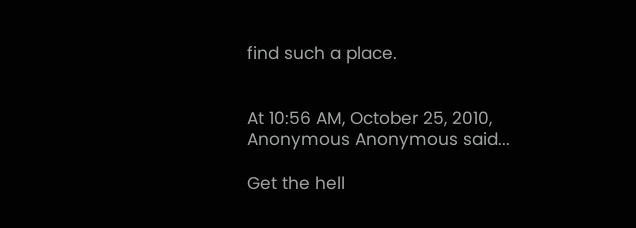find such a place.


At 10:56 AM, October 25, 2010, Anonymous Anonymous said...

Get the hell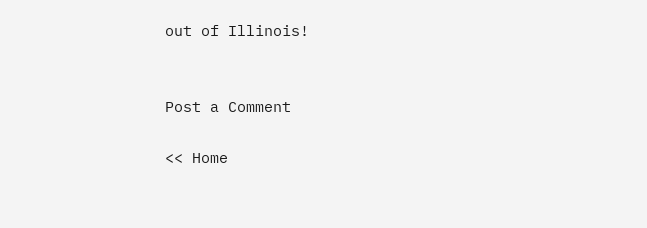out of Illinois!


Post a Comment

<< Home